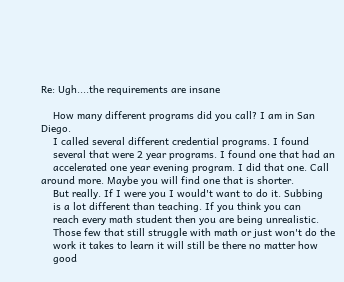Re: Ugh....the requirements are insane

    How many different programs did you call? I am in San Diego.
    I called several different credential programs. I found
    several that were 2 year programs. I found one that had an
    accelerated one year evening program. I did that one. Call around more. Maybe you will find one that is shorter.
    But really. If I were you I would't want to do it. Subbing
    is a lot different than teaching. If you think you can
    reach every math student then you are being unrealistic.
    Those few that still struggle with math or just won't do the
    work it takes to learn it will still be there no matter how
    good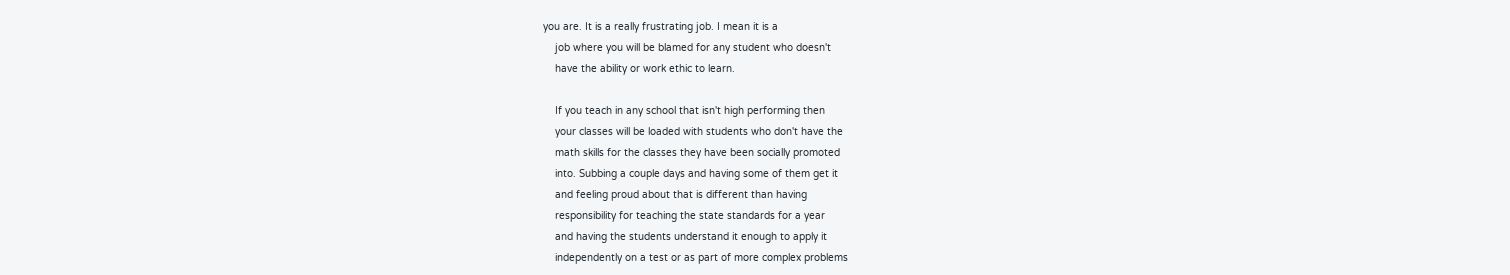you are. It is a really frustrating job. I mean it is a
    job where you will be blamed for any student who doesn't
    have the ability or work ethic to learn.

    If you teach in any school that isn't high performing then
    your classes will be loaded with students who don't have the
    math skills for the classes they have been socially promoted
    into. Subbing a couple days and having some of them get it
    and feeling proud about that is different than having
    responsibility for teaching the state standards for a year
    and having the students understand it enough to apply it
    independently on a test or as part of more complex problems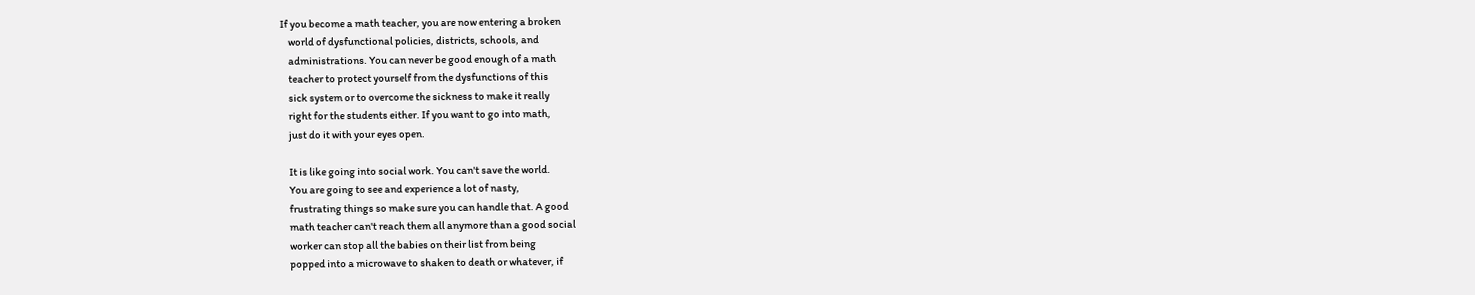If you become a math teacher, you are now entering a broken
    world of dysfunctional policies, districts, schools, and
    administrations. You can never be good enough of a math
    teacher to protect yourself from the dysfunctions of this
    sick system or to overcome the sickness to make it really
    right for the students either. If you want to go into math,
    just do it with your eyes open.

    It is like going into social work. You can't save the world.
    You are going to see and experience a lot of nasty,
    frustrating things so make sure you can handle that. A good
    math teacher can't reach them all anymore than a good social
    worker can stop all the babies on their list from being
    popped into a microwave to shaken to death or whatever, if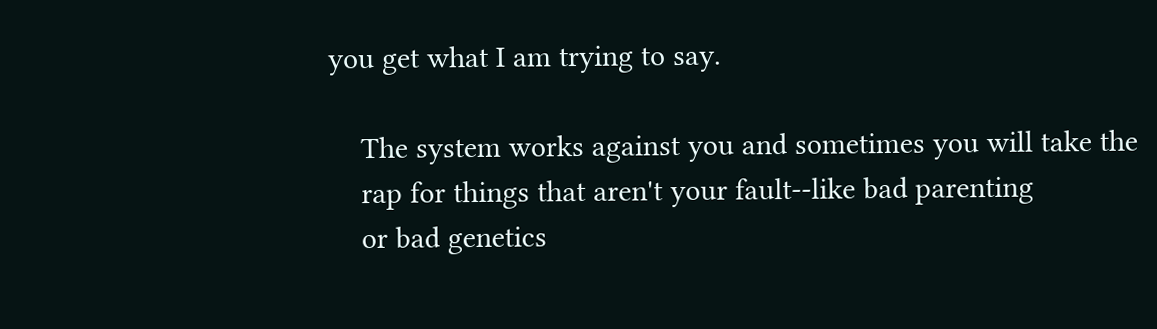you get what I am trying to say.

    The system works against you and sometimes you will take the
    rap for things that aren't your fault--like bad parenting
    or bad genetics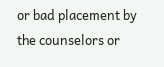or bad placement by the counselors or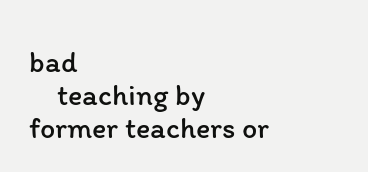bad
    teaching by former teachers or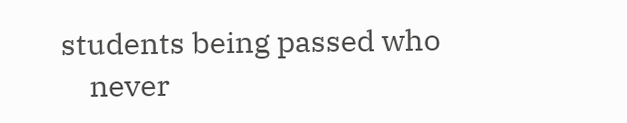students being passed who
    never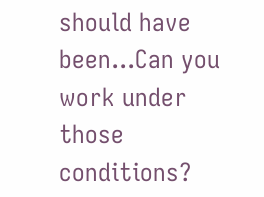should have been...Can you work under those conditions?